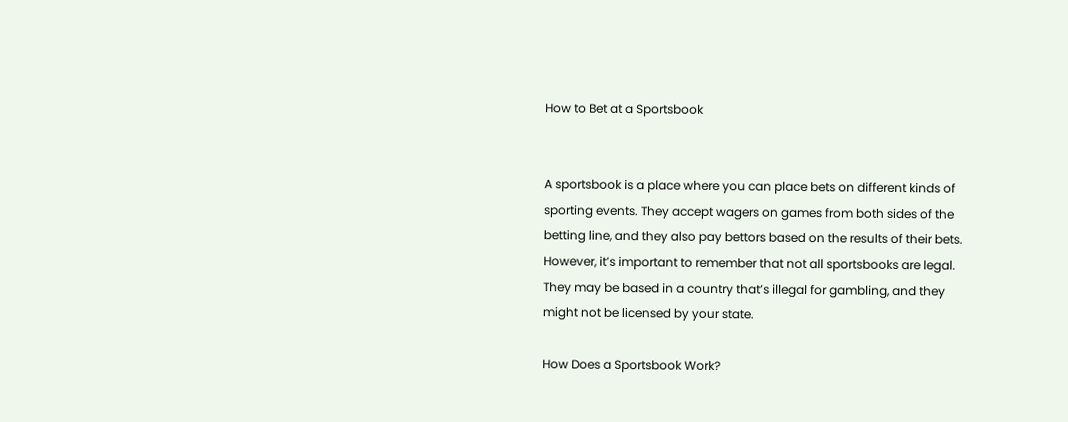How to Bet at a Sportsbook


A sportsbook is a place where you can place bets on different kinds of sporting events. They accept wagers on games from both sides of the betting line, and they also pay bettors based on the results of their bets. However, it’s important to remember that not all sportsbooks are legal. They may be based in a country that’s illegal for gambling, and they might not be licensed by your state.

How Does a Sportsbook Work?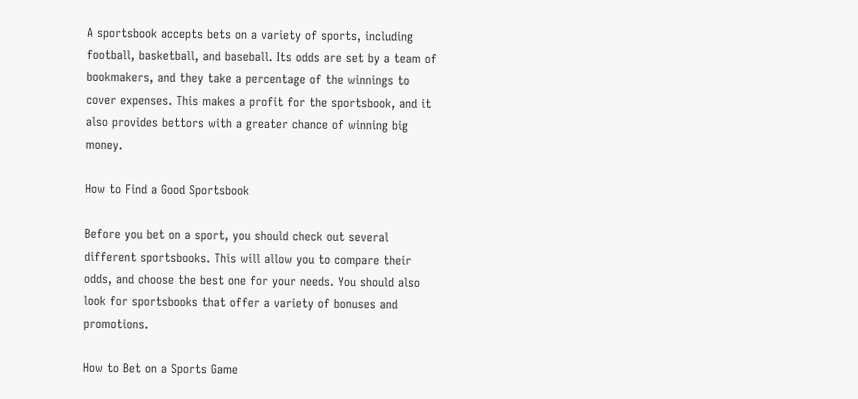A sportsbook accepts bets on a variety of sports, including football, basketball, and baseball. Its odds are set by a team of bookmakers, and they take a percentage of the winnings to cover expenses. This makes a profit for the sportsbook, and it also provides bettors with a greater chance of winning big money.

How to Find a Good Sportsbook

Before you bet on a sport, you should check out several different sportsbooks. This will allow you to compare their odds, and choose the best one for your needs. You should also look for sportsbooks that offer a variety of bonuses and promotions.

How to Bet on a Sports Game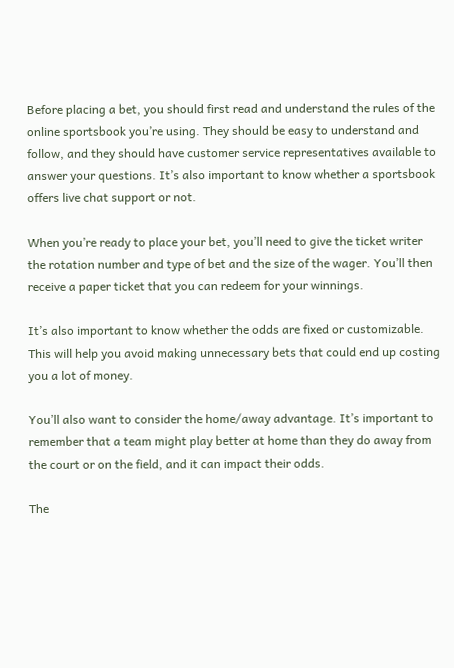Before placing a bet, you should first read and understand the rules of the online sportsbook you’re using. They should be easy to understand and follow, and they should have customer service representatives available to answer your questions. It’s also important to know whether a sportsbook offers live chat support or not.

When you’re ready to place your bet, you’ll need to give the ticket writer the rotation number and type of bet and the size of the wager. You’ll then receive a paper ticket that you can redeem for your winnings.

It’s also important to know whether the odds are fixed or customizable. This will help you avoid making unnecessary bets that could end up costing you a lot of money.

You’ll also want to consider the home/away advantage. It’s important to remember that a team might play better at home than they do away from the court or on the field, and it can impact their odds.

The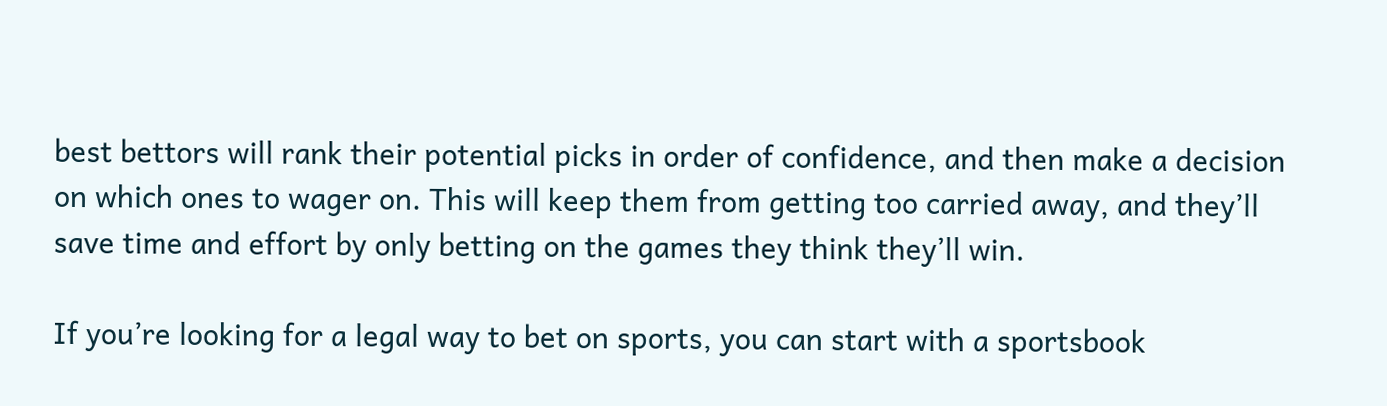best bettors will rank their potential picks in order of confidence, and then make a decision on which ones to wager on. This will keep them from getting too carried away, and they’ll save time and effort by only betting on the games they think they’ll win.

If you’re looking for a legal way to bet on sports, you can start with a sportsbook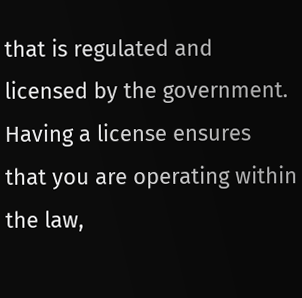that is regulated and licensed by the government. Having a license ensures that you are operating within the law,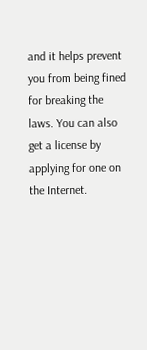and it helps prevent you from being fined for breaking the laws. You can also get a license by applying for one on the Internet.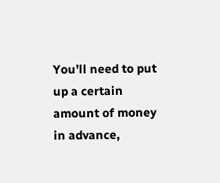You’ll need to put up a certain amount of money in advance,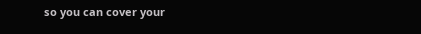so you can cover your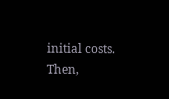initial costs. Then,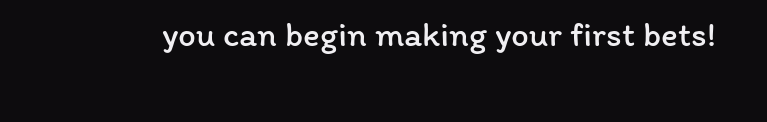you can begin making your first bets!